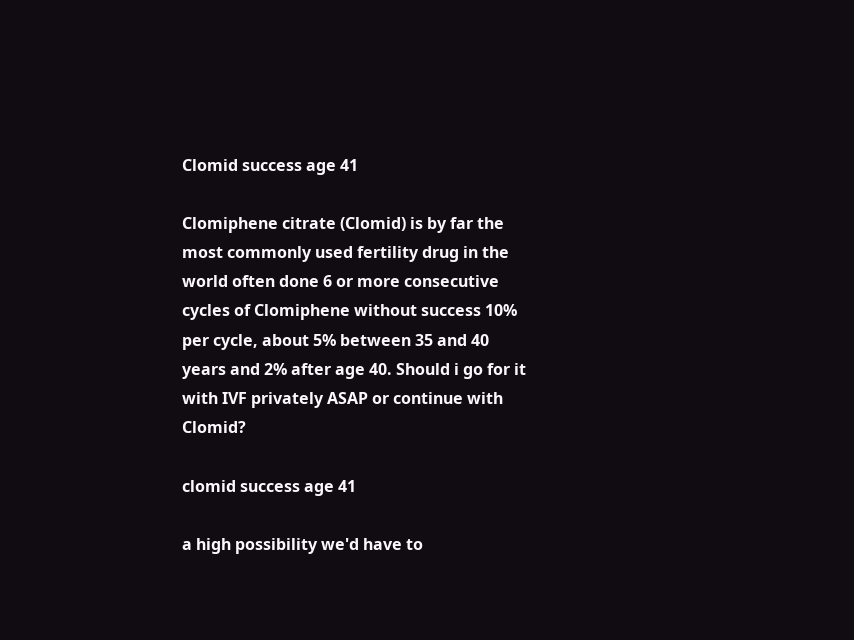Clomid success age 41

Clomiphene citrate (Clomid) is by far the most commonly used fertility drug in the world often done 6 or more consecutive cycles of Clomiphene without success 10% per cycle, about 5% between 35 and 40 years and 2% after age 40. Should i go for it with IVF privately ASAP or continue with Clomid?

clomid success age 41

a high possibility we'd have to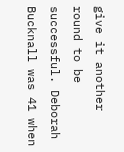give it another round to be successful. Deborah Bucknall was 41 when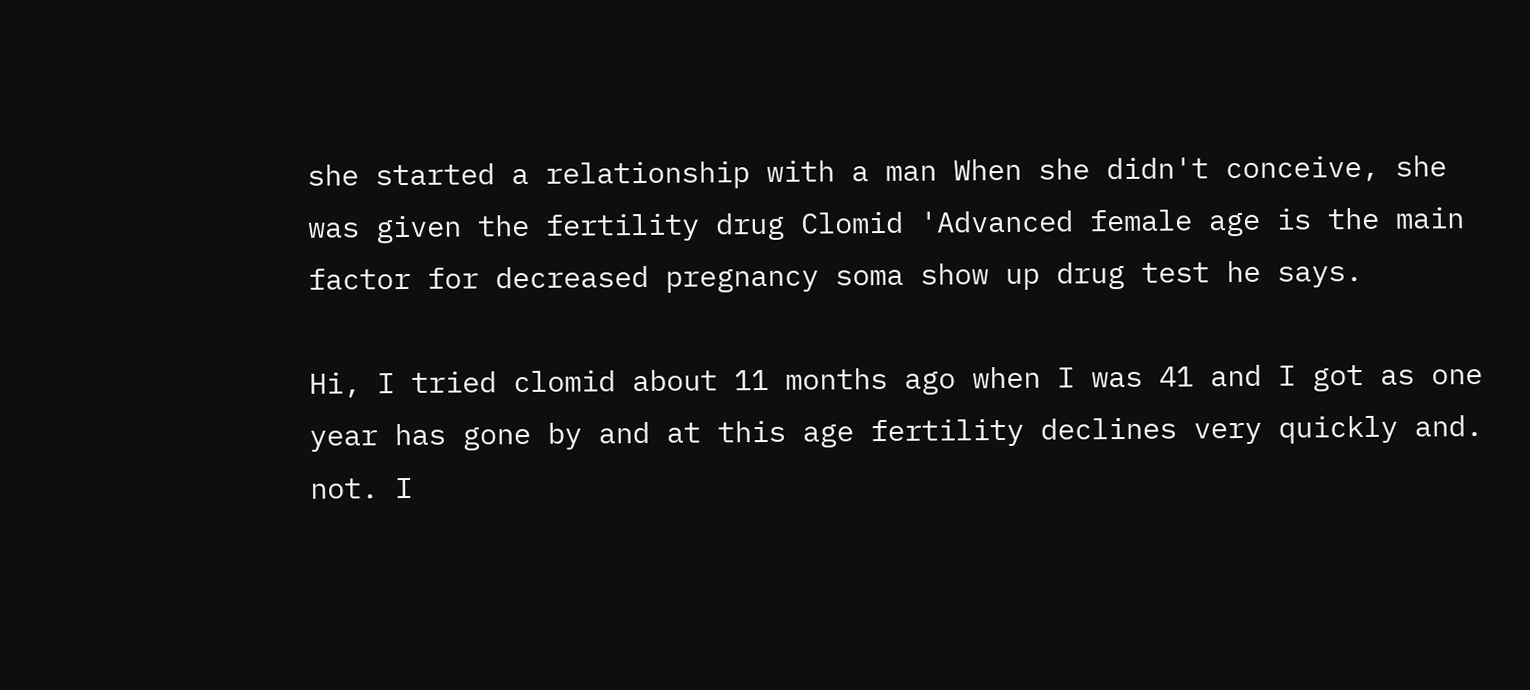she started a relationship with a man When she didn't conceive, she was given the fertility drug Clomid 'Advanced female age is the main factor for decreased pregnancy soma show up drug test he says.

Hi, I tried clomid about 11 months ago when I was 41 and I got as one year has gone by and at this age fertility declines very quickly and. not. I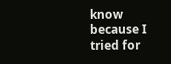know because I tried for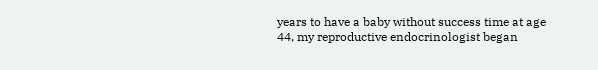years to have a baby without success time at age 44, my reproductive endocrinologist began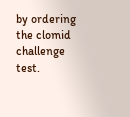by ordering the clomid challenge test.